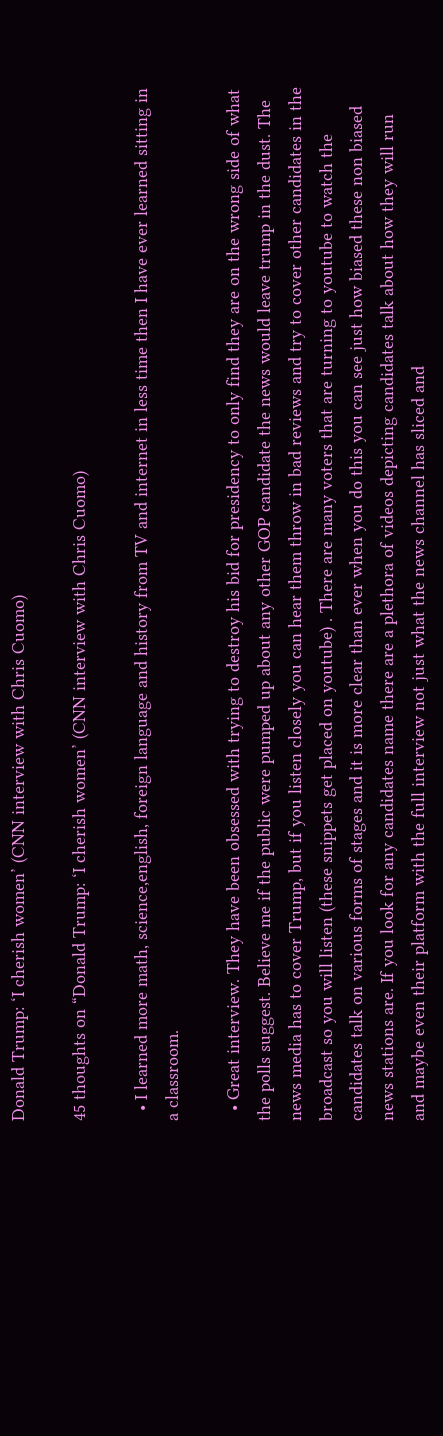Donald Trump: ‘I cherish women’ (CNN interview with Chris Cuomo)

45 thoughts on “Donald Trump: ‘I cherish women’ (CNN interview with Chris Cuomo)

  • I learned more math, science,english, foreign language and history from TV and internet in less time then I have ever learned sitting in a classroom.

  • Great interview. They have been obsessed with trying to destroy his bid for presidency to only find they are on the wrong side of what the polls suggest. Believe me if the public were pumped up about any other GOP candidate the news would leave trump in the dust. The news media has to cover Trump, but if you listen closely you can hear them throw in bad reviews and try to cover other candidates in the broadcast so you will listen (these snippets get placed on youtube) . There are many voters that are turning to youtube to watch the candidates talk on various forms of stages and it is more clear than ever when you do this you can see just how biased these non biased news stations are. If you look for any candidates name there are a plethora of videos depicting candidates talk about how they will run and maybe even their platform with the full interview not just what the news channel has sliced and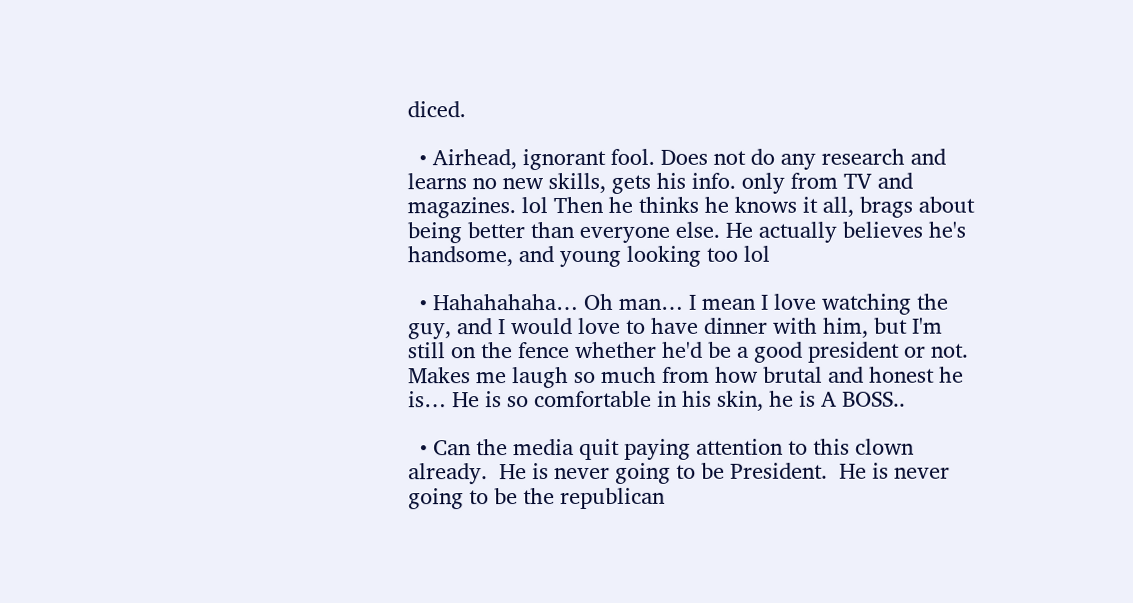diced.

  • Airhead, ignorant fool. Does not do any research and learns no new skills, gets his info. only from TV and magazines. lol Then he thinks he knows it all, brags about being better than everyone else. He actually believes he's handsome, and young looking too lol

  • Hahahahaha… Oh man… I mean I love watching the guy, and I would love to have dinner with him, but I'm still on the fence whether he'd be a good president or not. Makes me laugh so much from how brutal and honest he is… He is so comfortable in his skin, he is A BOSS..

  • Can the media quit paying attention to this clown already.  He is never going to be President.  He is never going to be the republican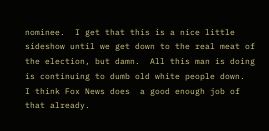nominee.  I get that this is a nice little sideshow until we get down to the real meat of the election, but damn.  All this man is doing is continuing to dumb old white people down.  I think Fox News does  a good enough job of that already.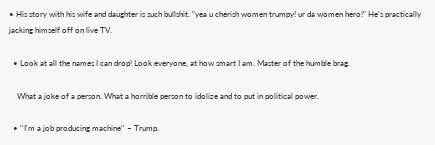• His story with his wife and daughter is such bullshit. "yea u cherish women trumpy! ur da women hero!" He's practically jacking himself off on live TV.

  • Look at all the names I can drop! Look everyone, at how smart I am. Master of the humble brag.

    What a joke of a person. What a horrible person to idolize and to put in political power.

  • ''I'm a job producing machine'' – Trump.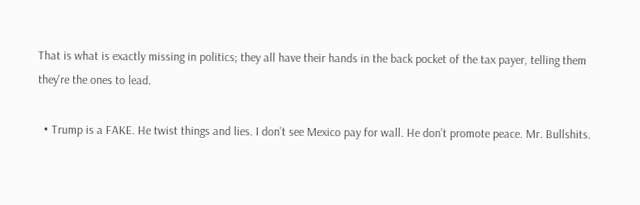That is what is exactly missing in politics; they all have their hands in the back pocket of the tax payer, telling them they're the ones to lead.

  • Trump is a FAKE. He twist things and lies. I don’t see Mexico pay for wall. He don’t promote peace. Mr. Bullshits.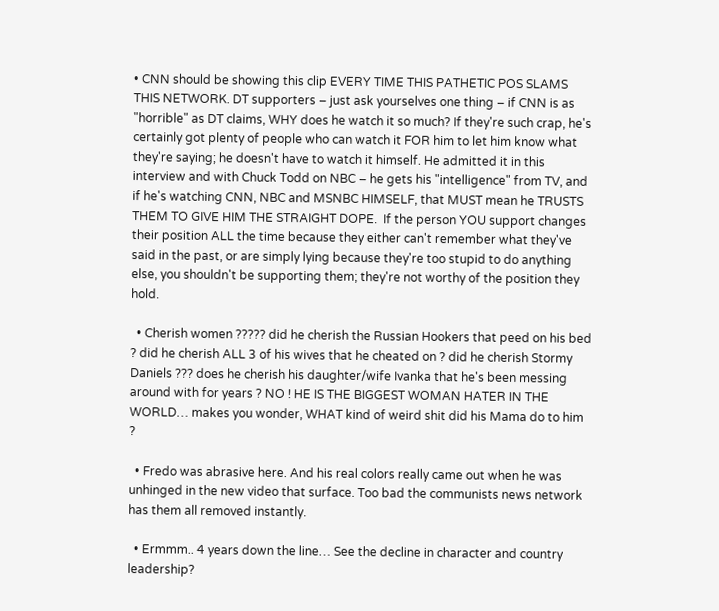• CNN should be showing this clip EVERY TIME THIS PATHETIC POS SLAMS THIS NETWORK. DT supporters – just ask yourselves one thing – if CNN is as "horrible" as DT claims, WHY does he watch it so much? If they're such crap, he's certainly got plenty of people who can watch it FOR him to let him know what they're saying; he doesn't have to watch it himself. He admitted it in this interview and with Chuck Todd on NBC – he gets his "intelligence" from TV, and if he's watching CNN, NBC and MSNBC HIMSELF, that MUST mean he TRUSTS THEM TO GIVE HIM THE STRAIGHT DOPE.  If the person YOU support changes their position ALL the time because they either can't remember what they've said in the past, or are simply lying because they're too stupid to do anything else, you shouldn't be supporting them; they're not worthy of the position they hold.

  • Cherish women ????? did he cherish the Russian Hookers that peed on his bed ? did he cherish ALL 3 of his wives that he cheated on ? did he cherish Stormy Daniels ??? does he cherish his daughter/wife Ivanka that he's been messing around with for years ? NO ! HE IS THE BIGGEST WOMAN HATER IN THE WORLD… makes you wonder, WHAT kind of weird shit did his Mama do to him ?

  • Fredo was abrasive here. And his real colors really came out when he was unhinged in the new video that surface. Too bad the communists news network has them all removed instantly.

  • Ermmm.. 4 years down the line… See the decline in character and country leadership?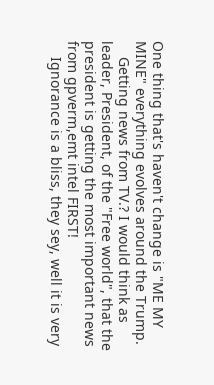One thing that's haven't change is "ME MY MINE" everything evolves around the Trump.
    Getting news from TV.? I would think as leader, President, of the "Free world", that the president is getting the most important news from gpverm,emt intel FIRST!
    Ignorance is a bliss, they sey, well it is very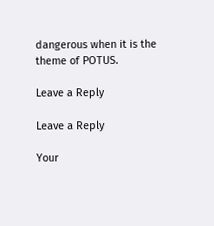dangerous when it is the theme of POTUS.

Leave a Reply

Leave a Reply

Your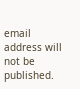email address will not be published.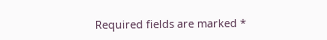Required fields are marked *